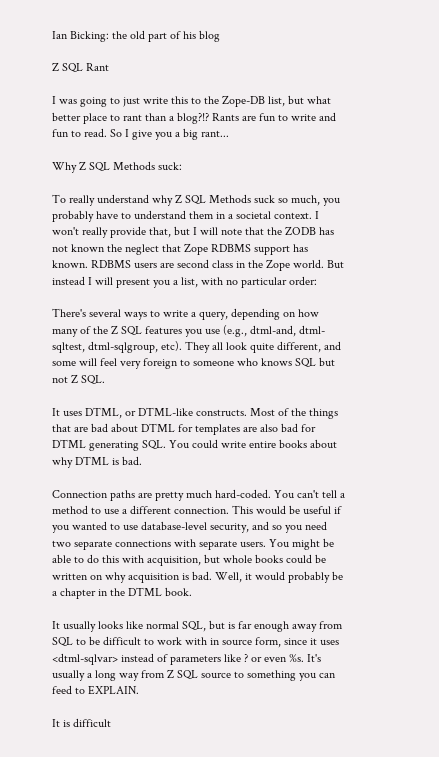Ian Bicking: the old part of his blog

Z SQL Rant

I was going to just write this to the Zope-DB list, but what better place to rant than a blog?!? Rants are fun to write and fun to read. So I give you a big rant...

Why Z SQL Methods suck:

To really understand why Z SQL Methods suck so much, you probably have to understand them in a societal context. I won't really provide that, but I will note that the ZODB has not known the neglect that Zope RDBMS support has known. RDBMS users are second class in the Zope world. But instead I will present you a list, with no particular order:

There's several ways to write a query, depending on how many of the Z SQL features you use (e.g., dtml-and, dtml-sqltest, dtml-sqlgroup, etc). They all look quite different, and some will feel very foreign to someone who knows SQL but not Z SQL.

It uses DTML, or DTML-like constructs. Most of the things that are bad about DTML for templates are also bad for DTML generating SQL. You could write entire books about why DTML is bad.

Connection paths are pretty much hard-coded. You can't tell a method to use a different connection. This would be useful if you wanted to use database-level security, and so you need two separate connections with separate users. You might be able to do this with acquisition, but whole books could be written on why acquisition is bad. Well, it would probably be a chapter in the DTML book.

It usually looks like normal SQL, but is far enough away from SQL to be difficult to work with in source form, since it uses <dtml-sqlvar> instead of parameters like ? or even %s. It's usually a long way from Z SQL source to something you can feed to EXPLAIN.

It is difficult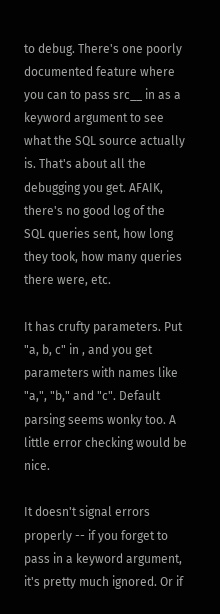to debug. There's one poorly documented feature where you can to pass src__ in as a keyword argument to see what the SQL source actually is. That's about all the debugging you get. AFAIK, there's no good log of the SQL queries sent, how long they took, how many queries there were, etc.

It has crufty parameters. Put "a, b, c" in , and you get parameters with names like "a,", "b," and "c". Default parsing seems wonky too. A little error checking would be nice.

It doesn't signal errors properly -- if you forget to pass in a keyword argument, it's pretty much ignored. Or if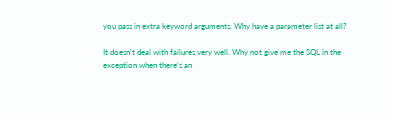you pass in extra keyword arguments. Why have a parameter list at all?

It doesn't deal with failures very well. Why not give me the SQL in the exception when there's an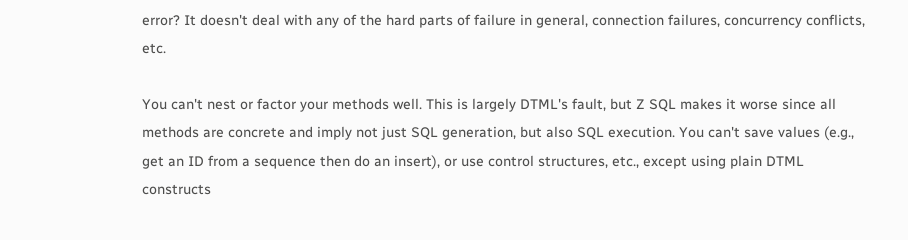error? It doesn't deal with any of the hard parts of failure in general, connection failures, concurrency conflicts, etc.

You can't nest or factor your methods well. This is largely DTML's fault, but Z SQL makes it worse since all methods are concrete and imply not just SQL generation, but also SQL execution. You can't save values (e.g., get an ID from a sequence then do an insert), or use control structures, etc., except using plain DTML constructs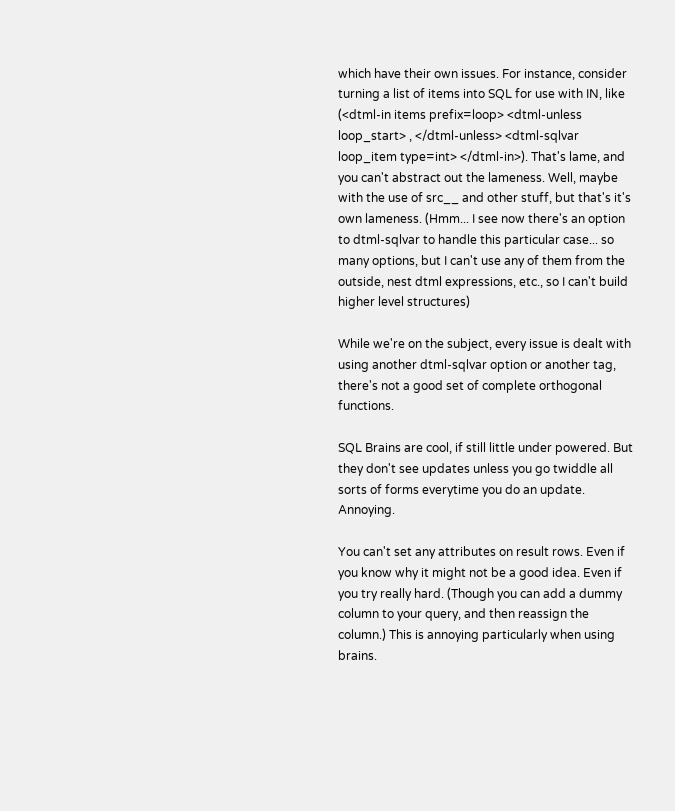which have their own issues. For instance, consider turning a list of items into SQL for use with IN, like (<dtml-in items prefix=loop> <dtml-unless loop_start> , </dtml-unless> <dtml-sqlvar loop_item type=int> </dtml-in>). That's lame, and you can't abstract out the lameness. Well, maybe with the use of src__ and other stuff, but that's it's own lameness. (Hmm... I see now there's an option to dtml-sqlvar to handle this particular case... so many options, but I can't use any of them from the outside, nest dtml expressions, etc., so I can't build higher level structures)

While we're on the subject, every issue is dealt with using another dtml-sqlvar option or another tag, there's not a good set of complete orthogonal functions.

SQL Brains are cool, if still little under powered. But they don't see updates unless you go twiddle all sorts of forms everytime you do an update. Annoying.

You can't set any attributes on result rows. Even if you know why it might not be a good idea. Even if you try really hard. (Though you can add a dummy column to your query, and then reassign the column.) This is annoying particularly when using brains.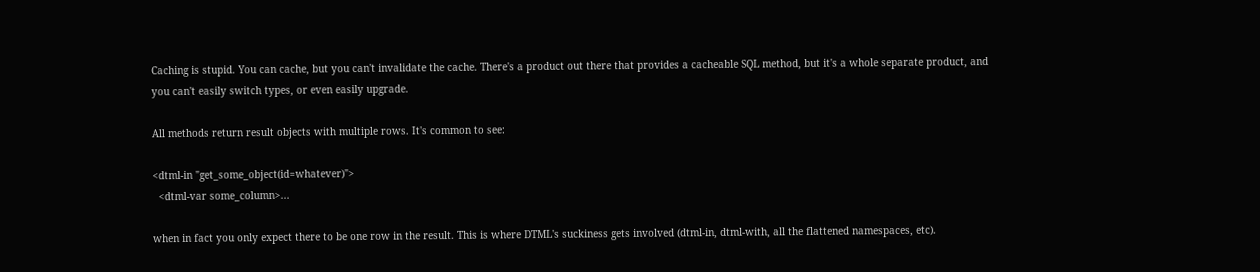Caching is stupid. You can cache, but you can't invalidate the cache. There's a product out there that provides a cacheable SQL method, but it's a whole separate product, and you can't easily switch types, or even easily upgrade.

All methods return result objects with multiple rows. It's common to see:

<dtml-in "get_some_object(id=whatever)">
  <dtml-var some_column>...

when in fact you only expect there to be one row in the result. This is where DTML's suckiness gets involved (dtml-in, dtml-with, all the flattened namespaces, etc).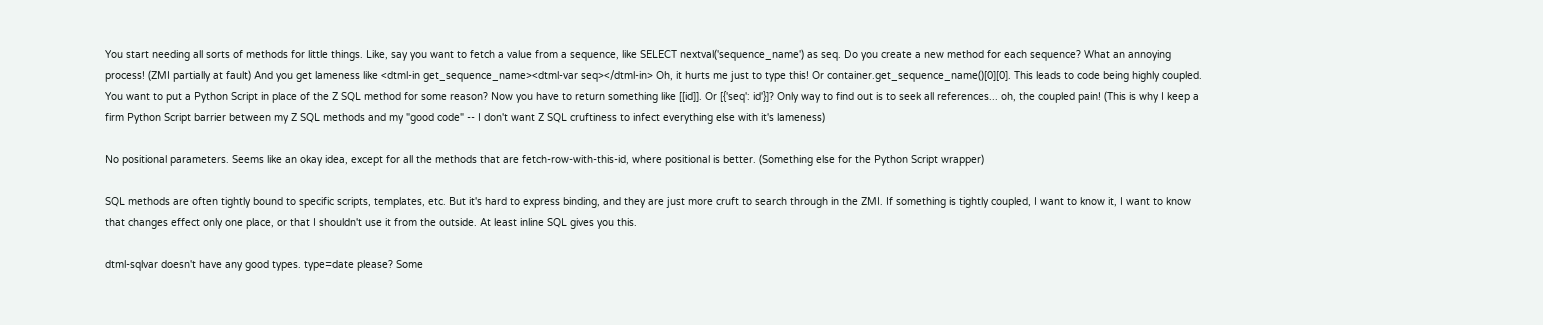You start needing all sorts of methods for little things. Like, say you want to fetch a value from a sequence, like SELECT nextval('sequence_name') as seq. Do you create a new method for each sequence? What an annoying process! (ZMI partially at fault) And you get lameness like <dtml-in get_sequence_name><dtml-var seq></dtml-in> Oh, it hurts me just to type this! Or container.get_sequence_name()[0][0]. This leads to code being highly coupled. You want to put a Python Script in place of the Z SQL method for some reason? Now you have to return something like [[id]]. Or [{'seq': id'}]? Only way to find out is to seek all references... oh, the coupled pain! (This is why I keep a firm Python Script barrier between my Z SQL methods and my "good code" -- I don't want Z SQL cruftiness to infect everything else with it's lameness)

No positional parameters. Seems like an okay idea, except for all the methods that are fetch-row-with-this-id, where positional is better. (Something else for the Python Script wrapper)

SQL methods are often tightly bound to specific scripts, templates, etc. But it's hard to express binding, and they are just more cruft to search through in the ZMI. If something is tightly coupled, I want to know it, I want to know that changes effect only one place, or that I shouldn't use it from the outside. At least inline SQL gives you this.

dtml-sqlvar doesn't have any good types. type=date please? Some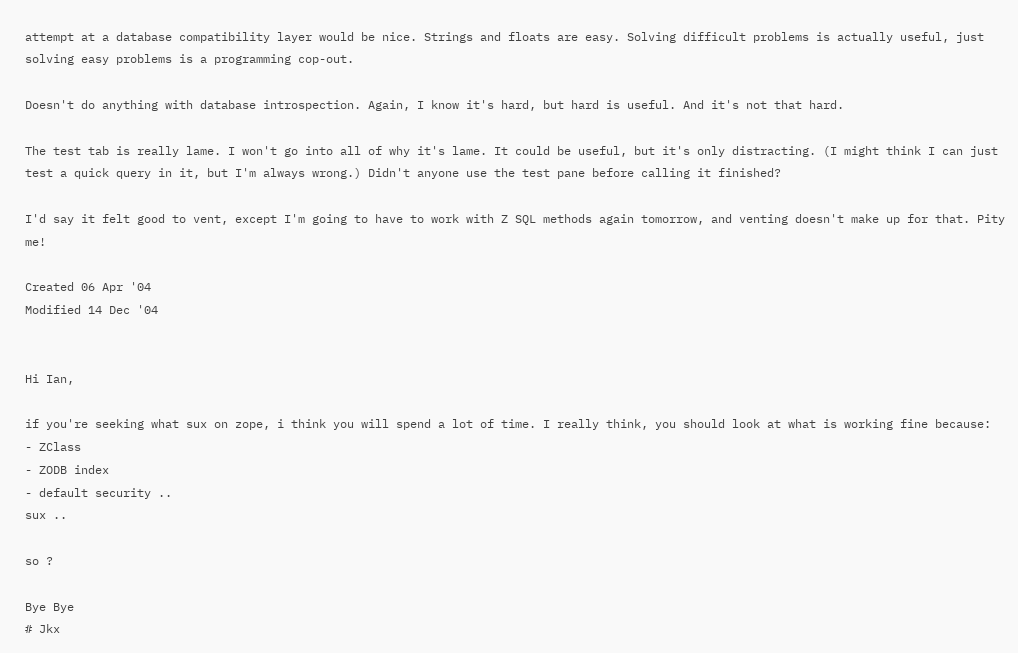attempt at a database compatibility layer would be nice. Strings and floats are easy. Solving difficult problems is actually useful, just solving easy problems is a programming cop-out.

Doesn't do anything with database introspection. Again, I know it's hard, but hard is useful. And it's not that hard.

The test tab is really lame. I won't go into all of why it's lame. It could be useful, but it's only distracting. (I might think I can just test a quick query in it, but I'm always wrong.) Didn't anyone use the test pane before calling it finished?

I'd say it felt good to vent, except I'm going to have to work with Z SQL methods again tomorrow, and venting doesn't make up for that. Pity me!

Created 06 Apr '04
Modified 14 Dec '04


Hi Ian,

if you're seeking what sux on zope, i think you will spend a lot of time. I really think, you should look at what is working fine because:
- ZClass
- ZODB index
- default security ..
sux ..

so ?

Bye Bye
# Jkx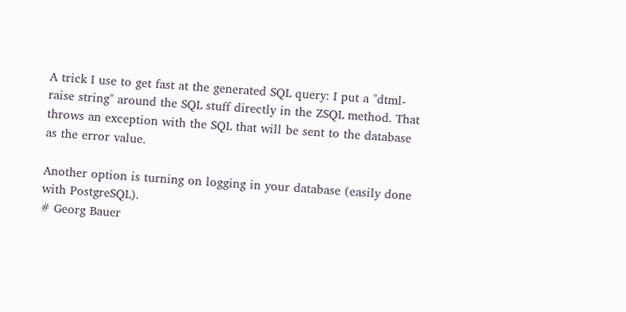A trick I use to get fast at the generated SQL query: I put a "dtml-raise string" around the SQL stuff directly in the ZSQL method. That throws an exception with the SQL that will be sent to the database as the error value.

Another option is turning on logging in your database (easily done with PostgreSQL).
# Georg Bauer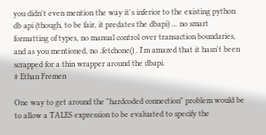you didn't even mention the way it's inferior to the existing python db api (though, to be fair, it predates the dbapi) ... no smart formatting of types, no manual control over transaction boundaries, and as you mentioned, no .fetchone() . I'm amazed that it hasn't been scrapped for a thin wrapper around the dbapi.
# Ethan Fremen

One way to get around the "hardcoded connection" problem would be to allow a TALES expression to be evaluated to specify the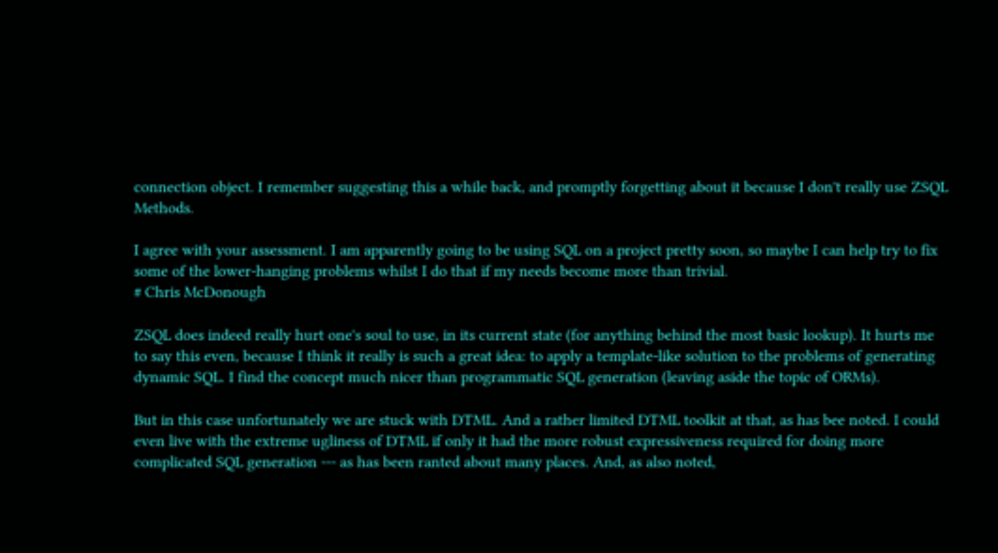connection object. I remember suggesting this a while back, and promptly forgetting about it because I don't really use ZSQL Methods.

I agree with your assessment. I am apparently going to be using SQL on a project pretty soon, so maybe I can help try to fix some of the lower-hanging problems whilst I do that if my needs become more than trivial.
# Chris McDonough

ZSQL does indeed really hurt one's soul to use, in its current state (for anything behind the most basic lookup). It hurts me to say this even, because I think it really is such a great idea: to apply a template-like solution to the problems of generating dynamic SQL. I find the concept much nicer than programmatic SQL generation (leaving aside the topic of ORMs).

But in this case unfortunately we are stuck with DTML. And a rather limited DTML toolkit at that, as has bee noted. I could even live with the extreme ugliness of DTML if only it had the more robust expressiveness required for doing more complicated SQL generation --- as has been ranted about many places. And, as also noted,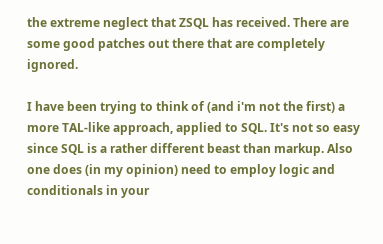the extreme neglect that ZSQL has received. There are some good patches out there that are completely ignored.

I have been trying to think of (and i'm not the first) a more TAL-like approach, applied to SQL. It's not so easy since SQL is a rather different beast than markup. Also one does (in my opinion) need to employ logic and conditionals in your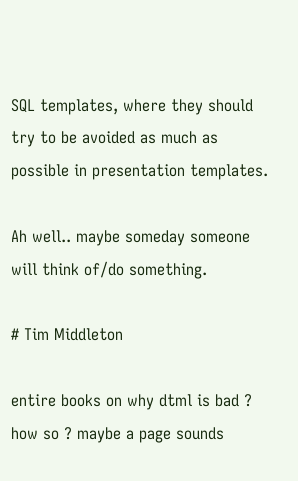SQL templates, where they should try to be avoided as much as possible in presentation templates.

Ah well.. maybe someday someone will think of/do something.

# Tim Middleton

entire books on why dtml is bad ? how so ? maybe a page sounds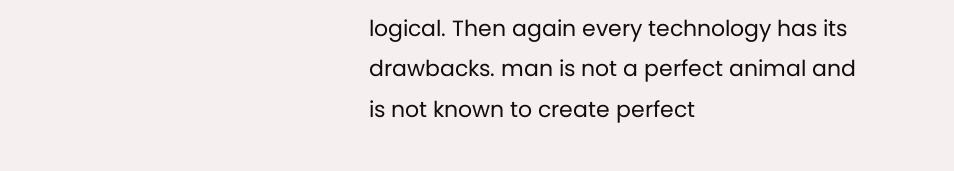logical. Then again every technology has its drawbacks. man is not a perfect animal and is not known to create perfect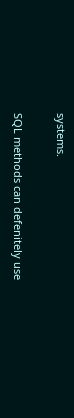systems.

SQL methods can defenitely use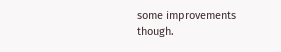some improvements though.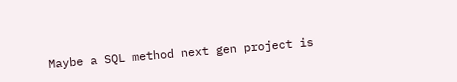Maybe a SQL method next gen project is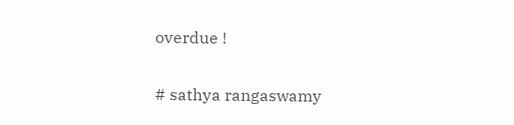overdue !

# sathya rangaswamy